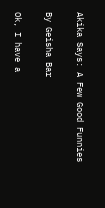Akika Says: A Few Good Funnies

By Geisha Bar

Ok, I have a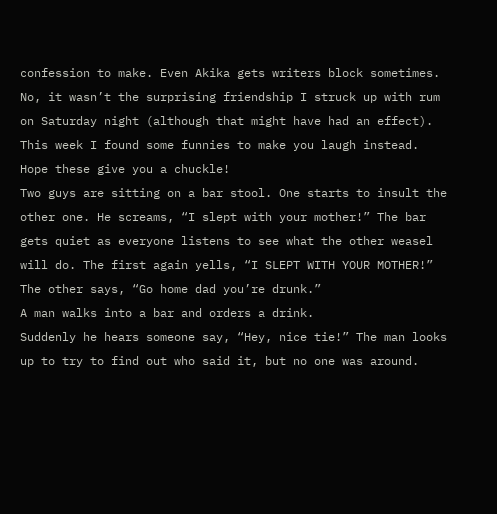confession to make. Even Akika gets writers block sometimes. No, it wasn’t the surprising friendship I struck up with rum on Saturday night (although that might have had an effect). This week I found some funnies to make you laugh instead. Hope these give you a chuckle!
Two guys are sitting on a bar stool. One starts to insult the other one. He screams, “I slept with your mother!” The bar gets quiet as everyone listens to see what the other weasel will do. The first again yells, “I SLEPT WITH YOUR MOTHER!”
The other says, “Go home dad you’re drunk.”
A man walks into a bar and orders a drink.
Suddenly he hears someone say, “Hey, nice tie!” The man looks up to try to find out who said it, but no one was around.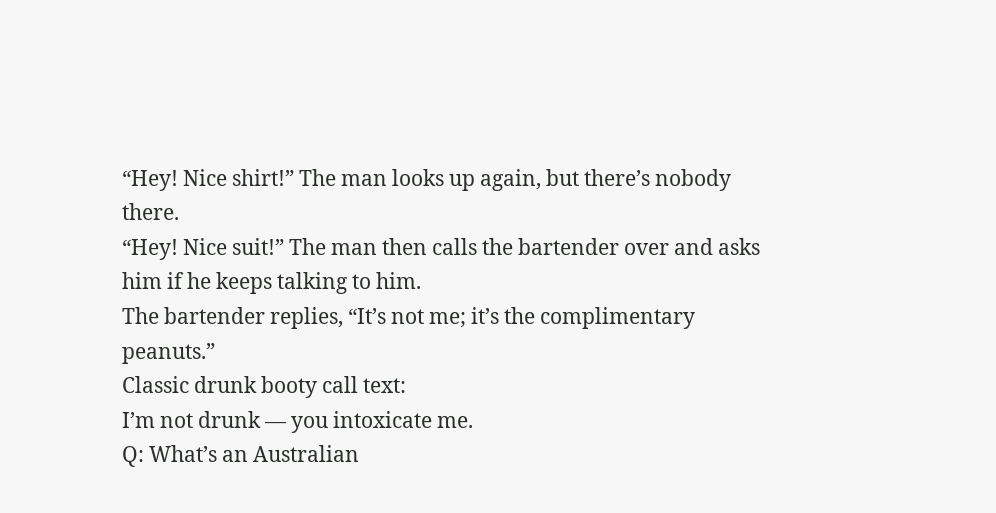“Hey! Nice shirt!” The man looks up again, but there’s nobody there.
“Hey! Nice suit!” The man then calls the bartender over and asks him if he keeps talking to him.
The bartender replies, “It’s not me; it’s the complimentary peanuts.”
Classic drunk booty call text:
I’m not drunk — you intoxicate me.
Q: What’s an Australian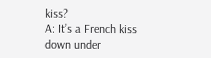kiss?
A: It’s a French kiss down under